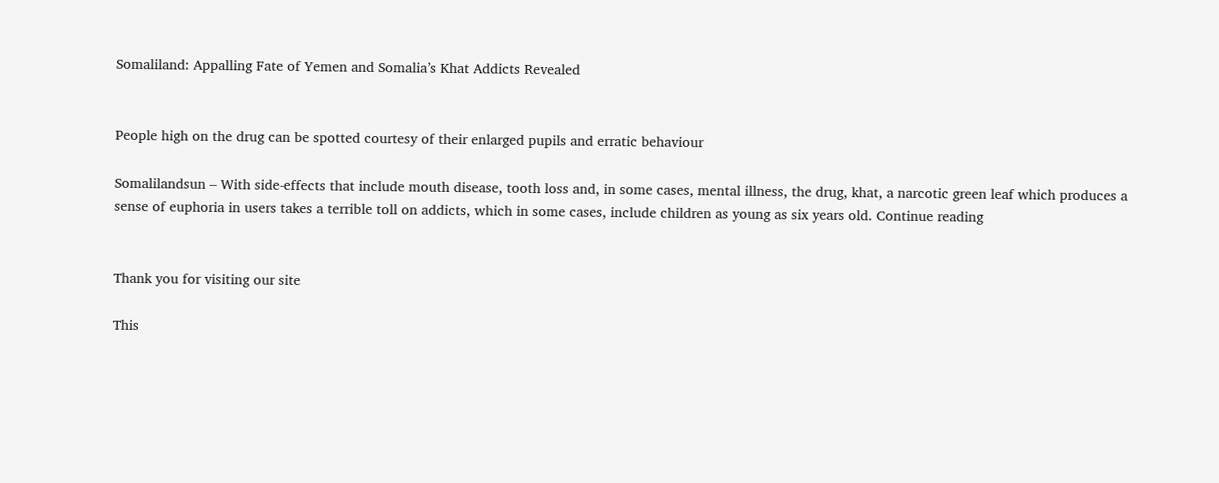Somaliland: Appalling Fate of Yemen and Somalia’s Khat Addicts Revealed


People high on the drug can be spotted courtesy of their enlarged pupils and erratic behaviour

Somalilandsun – With side-effects that include mouth disease, tooth loss and, in some cases, mental illness, the drug, khat, a narcotic green leaf which produces a sense of euphoria in users takes a terrible toll on addicts, which in some cases, include children as young as six years old. Continue reading


Thank you for visiting our site

This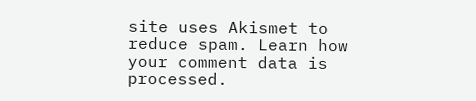site uses Akismet to reduce spam. Learn how your comment data is processed.